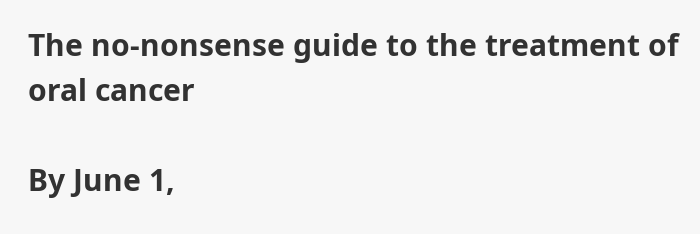The no-nonsense guide to the treatment of oral cancer

By June 1,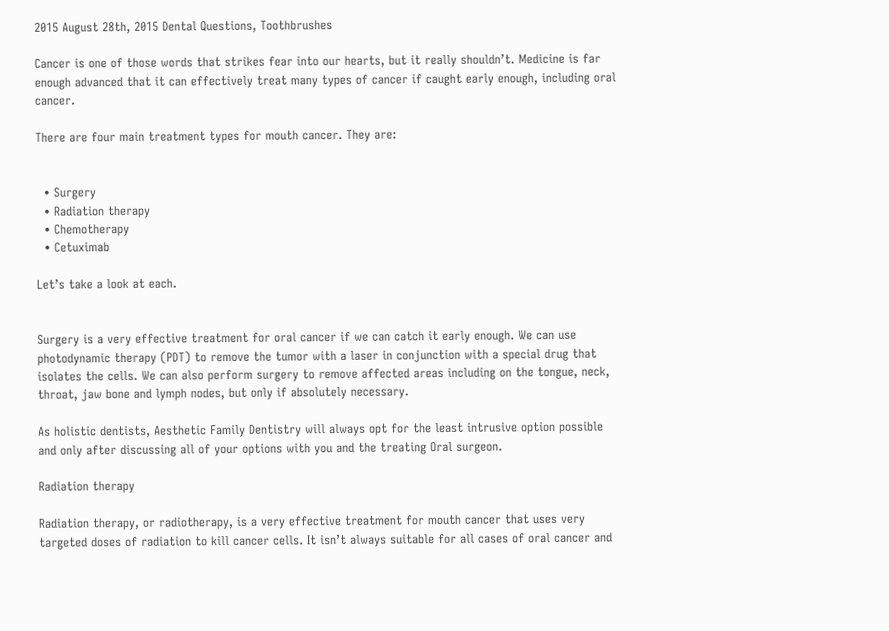2015 August 28th, 2015 Dental Questions, Toothbrushes

Cancer is one of those words that strikes fear into our hearts, but it really shouldn’t. Medicine is far enough advanced that it can effectively treat many types of cancer if caught early enough, including oral cancer.

There are four main treatment types for mouth cancer. They are:


  • Surgery
  • Radiation therapy
  • Chemotherapy
  • Cetuximab

Let’s take a look at each.


Surgery is a very effective treatment for oral cancer if we can catch it early enough. We can use photodynamic therapy (PDT) to remove the tumor with a laser in conjunction with a special drug that isolates the cells. We can also perform surgery to remove affected areas including on the tongue, neck, throat, jaw bone and lymph nodes, but only if absolutely necessary.

As holistic dentists, Aesthetic Family Dentistry will always opt for the least intrusive option possible and only after discussing all of your options with you and the treating Oral surgeon.

Radiation therapy

Radiation therapy, or radiotherapy, is a very effective treatment for mouth cancer that uses very targeted doses of radiation to kill cancer cells. It isn’t always suitable for all cases of oral cancer and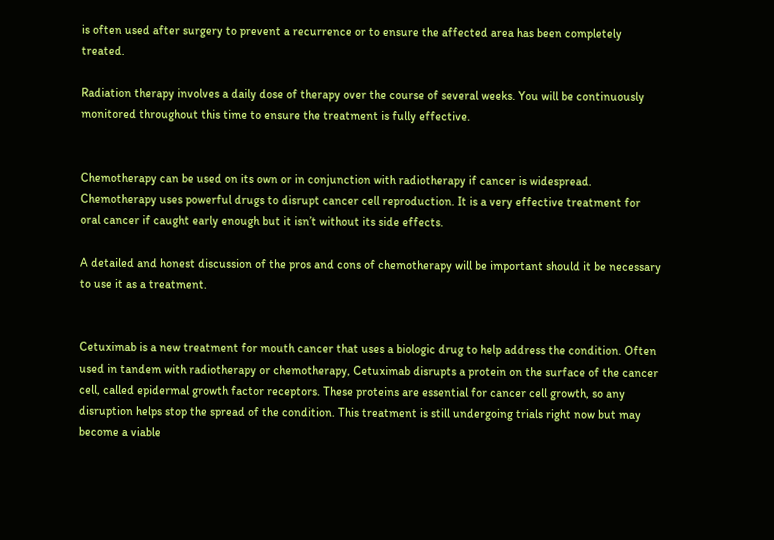is often used after surgery to prevent a recurrence or to ensure the affected area has been completely treated.

Radiation therapy involves a daily dose of therapy over the course of several weeks. You will be continuously monitored throughout this time to ensure the treatment is fully effective.


Chemotherapy can be used on its own or in conjunction with radiotherapy if cancer is widespread. Chemotherapy uses powerful drugs to disrupt cancer cell reproduction. It is a very effective treatment for oral cancer if caught early enough but it isn’t without its side effects.

A detailed and honest discussion of the pros and cons of chemotherapy will be important should it be necessary to use it as a treatment.


Cetuximab is a new treatment for mouth cancer that uses a biologic drug to help address the condition. Often used in tandem with radiotherapy or chemotherapy, Cetuximab disrupts a protein on the surface of the cancer cell, called epidermal growth factor receptors. These proteins are essential for cancer cell growth, so any disruption helps stop the spread of the condition. This treatment is still undergoing trials right now but may become a viable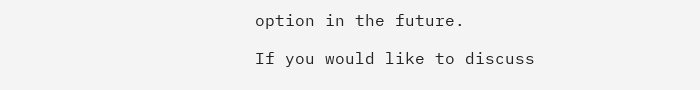option in the future.

If you would like to discuss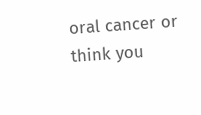oral cancer or think you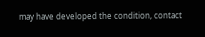may have developed the condition, contact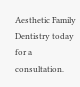Aesthetic Family Dentistry today for a consultation.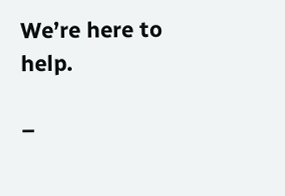We’re here to help.

–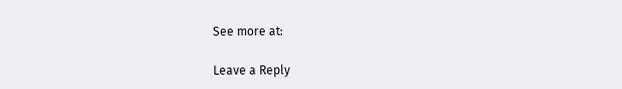See more at:

Leave a Reply